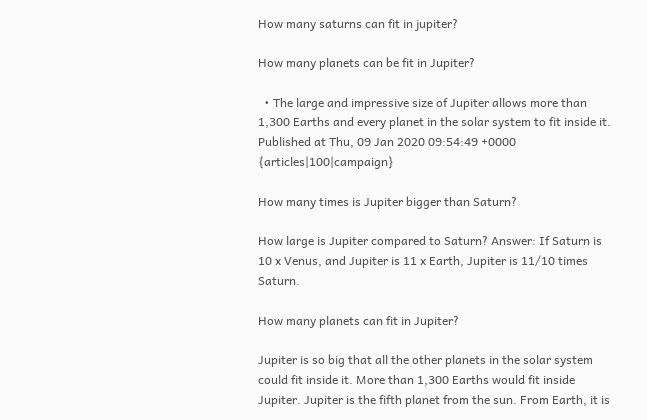How many saturns can fit in jupiter?

How many planets can be fit in Jupiter?

  • The large and impressive size of Jupiter allows more than 1,300 Earths and every planet in the solar system to fit inside it. Published at Thu, 09 Jan 2020 09:54:49 +0000 {articles|100|campaign}

How many times is Jupiter bigger than Saturn?

How large is Jupiter compared to Saturn? Answer: If Saturn is 10 x Venus, and Jupiter is 11 x Earth, Jupiter is 11/10 times Saturn.

How many planets can fit in Jupiter?

Jupiter is so big that all the other planets in the solar system could fit inside it. More than 1,300 Earths would fit inside Jupiter. Jupiter is the fifth planet from the sun. From Earth, it is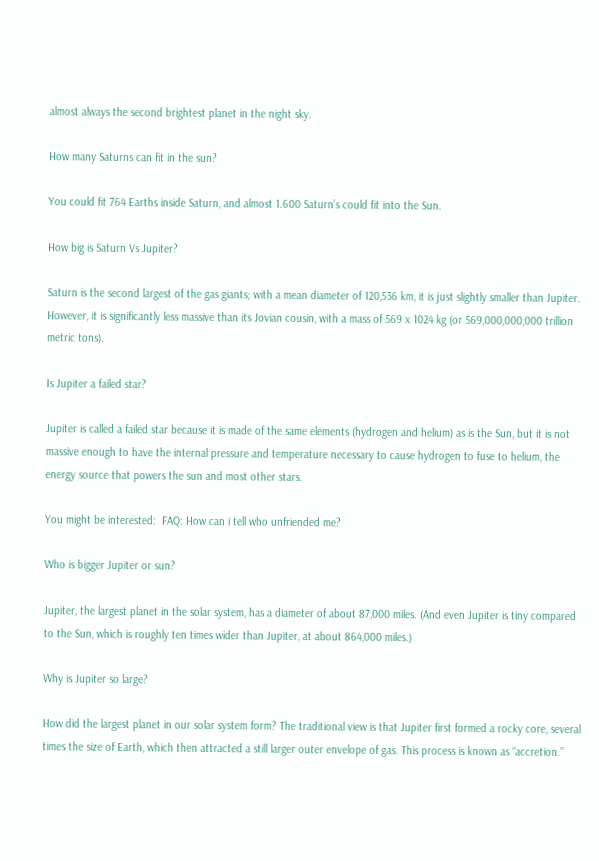almost always the second brightest planet in the night sky.

How many Saturns can fit in the sun?

You could fit 764 Earths inside Saturn, and almost 1.600 Saturn’s could fit into the Sun.

How big is Saturn Vs Jupiter?

Saturn is the second largest of the gas giants; with a mean diameter of 120,536 km, it is just slightly smaller than Jupiter. However, it is significantly less massive than its Jovian cousin, with a mass of 569 x 1024 kg (or 569,000,000,000 trillion metric tons).

Is Jupiter a failed star?

Jupiter is called a failed star because it is made of the same elements (hydrogen and helium) as is the Sun, but it is not massive enough to have the internal pressure and temperature necessary to cause hydrogen to fuse to helium, the energy source that powers the sun and most other stars.

You might be interested:  FAQ: How can i tell who unfriended me?

Who is bigger Jupiter or sun?

Jupiter, the largest planet in the solar system, has a diameter of about 87,000 miles. (And even Jupiter is tiny compared to the Sun, which is roughly ten times wider than Jupiter, at about 864,000 miles.)

Why is Jupiter so large?

How did the largest planet in our solar system form? The traditional view is that Jupiter first formed a rocky core, several times the size of Earth, which then attracted a still larger outer envelope of gas. This process is known as “accretion.”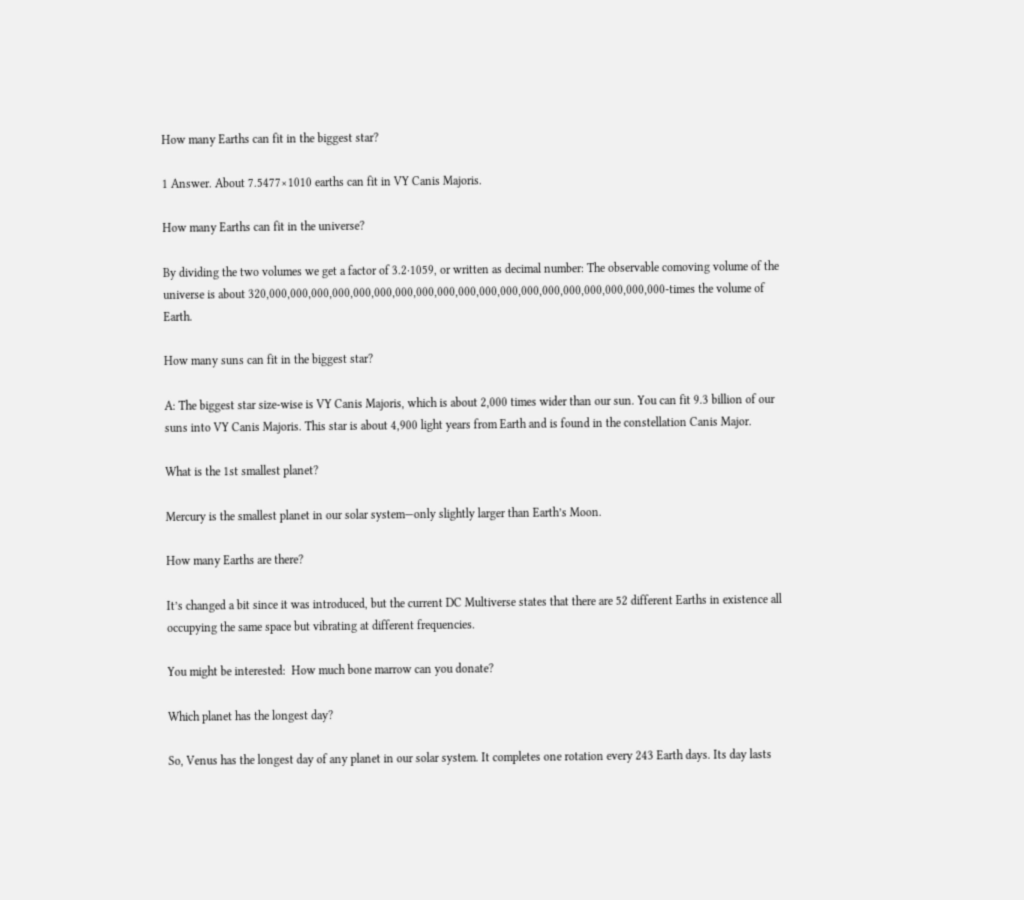How many Earths can fit in the biggest star?

1 Answer. About 7.5477×1010 earths can fit in VY Canis Majoris.

How many Earths can fit in the universe?

By dividing the two volumes we get a factor of 3.2⋅1059, or written as decimal number: The observable comoving volume of the universe is about 320,000,000,000,000,000,000,000,000,000,000,000,000,000,000,000,000,000,000,000-times the volume of Earth.

How many suns can fit in the biggest star?

A: The biggest star size-wise is VY Canis Majoris, which is about 2,000 times wider than our sun. You can fit 9.3 billion of our suns into VY Canis Majoris. This star is about 4,900 light years from Earth and is found in the constellation Canis Major.

What is the 1st smallest planet?

Mercury is the smallest planet in our solar system—only slightly larger than Earth’s Moon.

How many Earths are there?

It’s changed a bit since it was introduced, but the current DC Multiverse states that there are 52 different Earths in existence all occupying the same space but vibrating at different frequencies.

You might be interested:  How much bone marrow can you donate?

Which planet has the longest day?

So, Venus has the longest day of any planet in our solar system. It completes one rotation every 243 Earth days. Its day lasts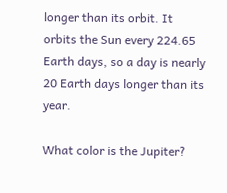longer than its orbit. It orbits the Sun every 224.65 Earth days, so a day is nearly 20 Earth days longer than its year.

What color is the Jupiter?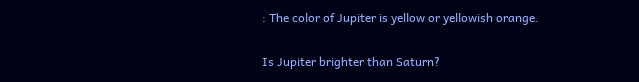: The color of Jupiter is yellow or yellowish orange.

Is Jupiter brighter than Saturn?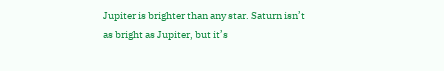Jupiter is brighter than any star. Saturn isn’t as bright as Jupiter, but it’s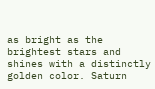as bright as the brightest stars and shines with a distinctly golden color. Saturn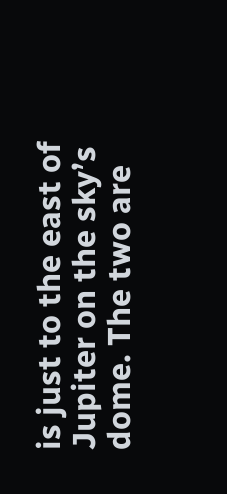is just to the east of Jupiter on the sky’s dome. The two are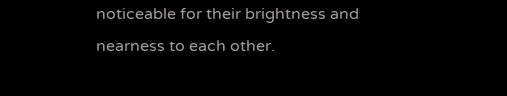noticeable for their brightness and nearness to each other.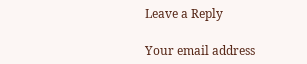Leave a Reply

Your email address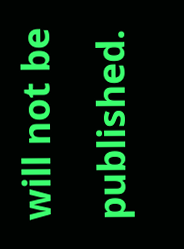will not be published.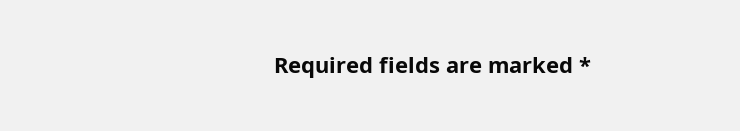Required fields are marked *